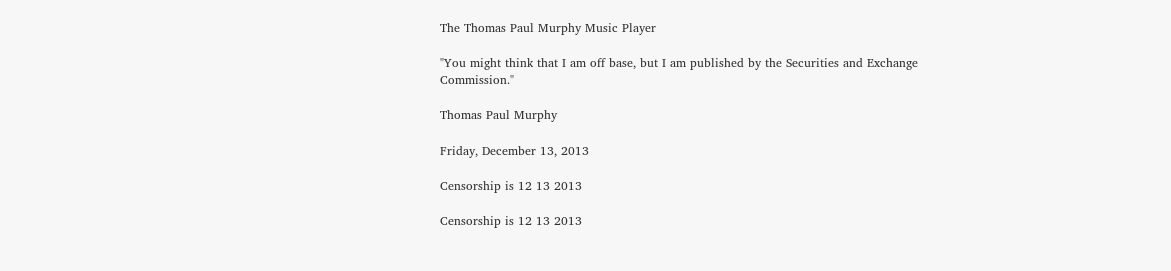The Thomas Paul Murphy Music Player

"You might think that I am off base, but I am published by the Securities and Exchange Commission."

Thomas Paul Murphy

Friday, December 13, 2013

Censorship is 12 13 2013

Censorship is 12 13 2013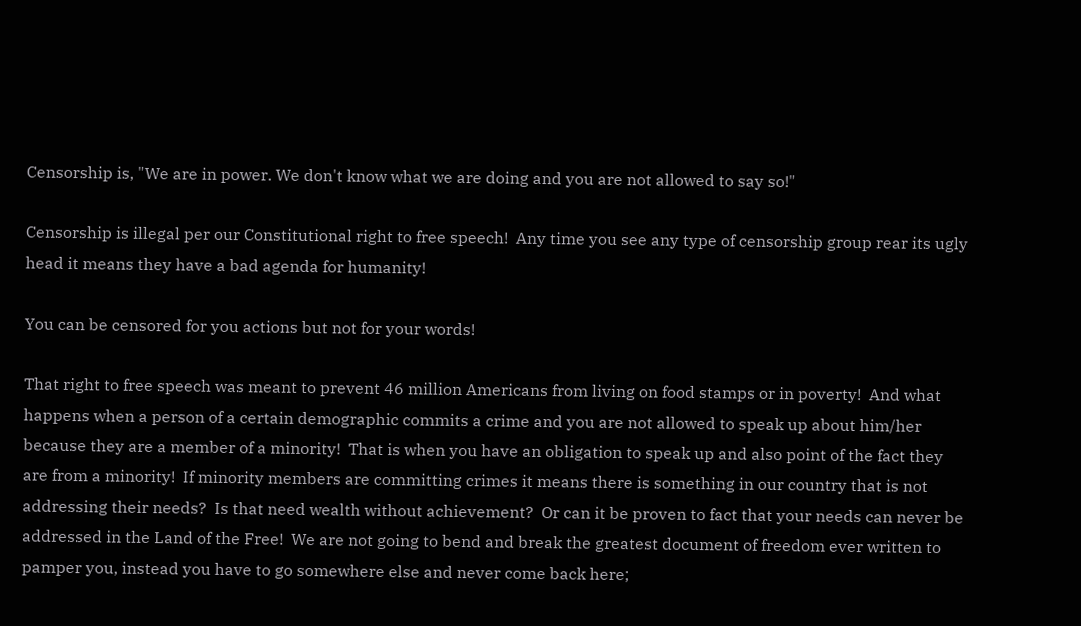Censorship is, "We are in power. We don't know what we are doing and you are not allowed to say so!"

Censorship is illegal per our Constitutional right to free speech!  Any time you see any type of censorship group rear its ugly head it means they have a bad agenda for humanity!

You can be censored for you actions but not for your words!

That right to free speech was meant to prevent 46 million Americans from living on food stamps or in poverty!  And what happens when a person of a certain demographic commits a crime and you are not allowed to speak up about him/her because they are a member of a minority!  That is when you have an obligation to speak up and also point of the fact they are from a minority!  If minority members are committing crimes it means there is something in our country that is not addressing their needs?  Is that need wealth without achievement?  Or can it be proven to fact that your needs can never be addressed in the Land of the Free!  We are not going to bend and break the greatest document of freedom ever written to pamper you, instead you have to go somewhere else and never come back here;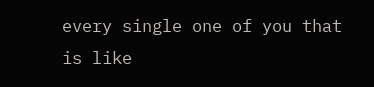every single one of you that is like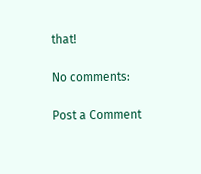that!

No comments:

Post a Comment